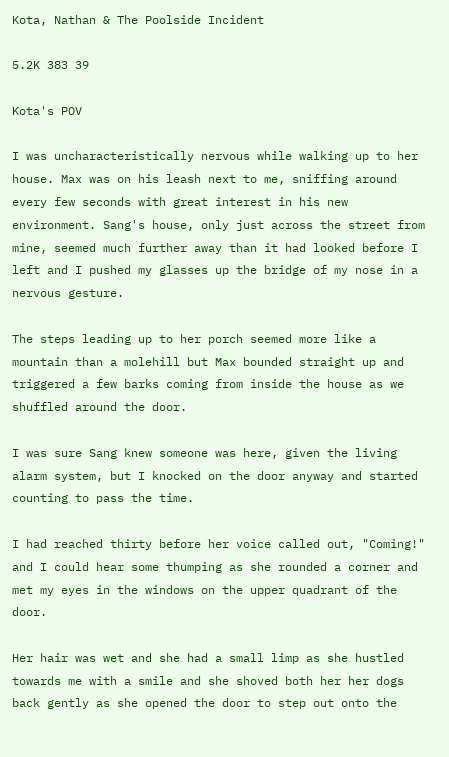Kota, Nathan & The Poolside Incident

5.2K 383 39

Kota's POV

I was uncharacteristically nervous while walking up to her house. Max was on his leash next to me, sniffing around every few seconds with great interest in his new environment. Sang's house, only just across the street from mine, seemed much further away than it had looked before I left and I pushed my glasses up the bridge of my nose in a nervous gesture.

The steps leading up to her porch seemed more like a mountain than a molehill but Max bounded straight up and triggered a few barks coming from inside the house as we shuffled around the door.

I was sure Sang knew someone was here, given the living alarm system, but I knocked on the door anyway and started counting to pass the time.

I had reached thirty before her voice called out, "Coming!" and I could hear some thumping as she rounded a corner and met my eyes in the windows on the upper quadrant of the door.

Her hair was wet and she had a small limp as she hustled towards me with a smile and she shoved both her her dogs back gently as she opened the door to step out onto the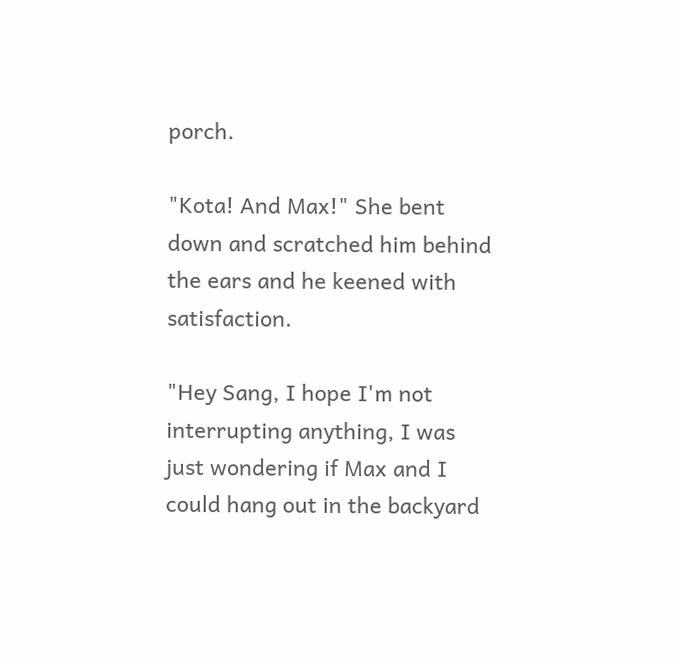porch.

"Kota! And Max!" She bent down and scratched him behind the ears and he keened with satisfaction.

"Hey Sang, I hope I'm not interrupting anything, I was just wondering if Max and I could hang out in the backyard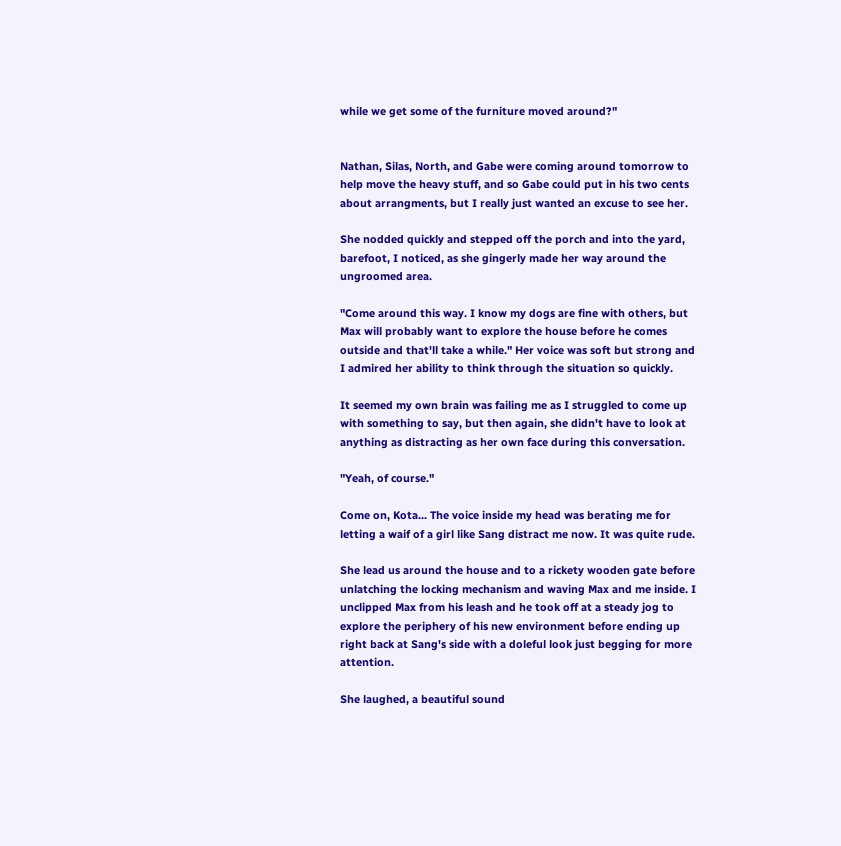while we get some of the furniture moved around?"


Nathan, Silas, North, and Gabe were coming around tomorrow to help move the heavy stuff, and so Gabe could put in his two cents about arrangments, but I really just wanted an excuse to see her.

She nodded quickly and stepped off the porch and into the yard, barefoot, I noticed, as she gingerly made her way around the ungroomed area.

"Come around this way. I know my dogs are fine with others, but Max will probably want to explore the house before he comes outside and that'll take a while." Her voice was soft but strong and I admired her ability to think through the situation so quickly.

It seemed my own brain was failing me as I struggled to come up with something to say, but then again, she didn't have to look at anything as distracting as her own face during this conversation.

"Yeah, of course."

Come on, Kota... The voice inside my head was berating me for letting a waif of a girl like Sang distract me now. It was quite rude.

She lead us around the house and to a rickety wooden gate before unlatching the locking mechanism and waving Max and me inside. I unclipped Max from his leash and he took off at a steady jog to explore the periphery of his new environment before ending up right back at Sang's side with a doleful look just begging for more attention.

She laughed, a beautiful sound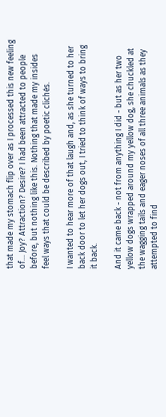that made my stomach flip over as I processed this new feeling of... Joy? Attraction? Desire? I had been attracted to people before, but nothing like this. Nothing that made my insides feel ways that could be described by poetic clichés.

I wanted to hear more of that laugh and, as she turned to her back door to let her dogs out, I tried to think of ways to bring it back.

And it came back - not from anything I did - but as her two yellow dogs wrapped around my yellow dog, she chuckled at the wagging tails and eager noses of all three animals as they attempted to find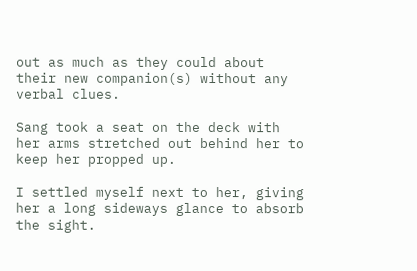out as much as they could about their new companion(s) without any verbal clues.

Sang took a seat on the deck with her arms stretched out behind her to keep her propped up.

I settled myself next to her, giving her a long sideways glance to absorb the sight.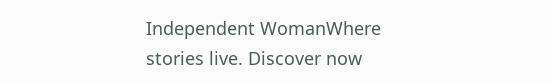Independent WomanWhere stories live. Discover now